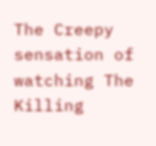The Creepy sensation of watching The Killing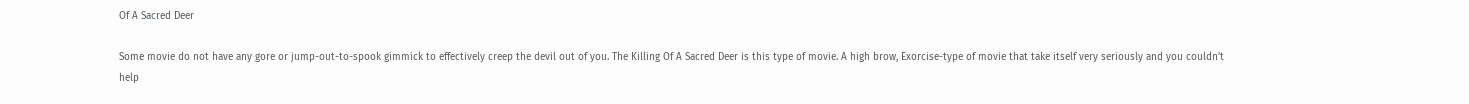Of A Sacred Deer

Some movie do not have any gore or jump-out-to-spook gimmick to effectively creep the devil out of you. The Killing Of A Sacred Deer is this type of movie. A high brow, Exorcise-type of movie that take itself very seriously and you couldn’t help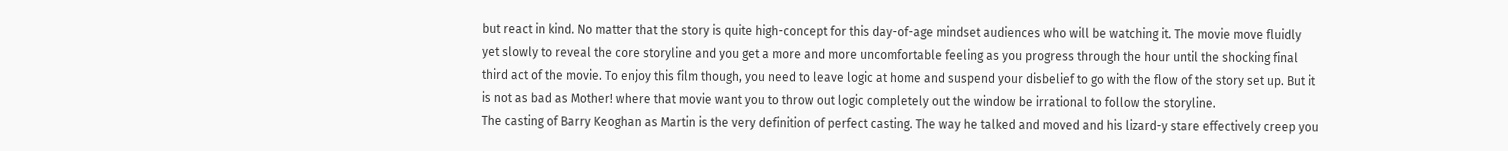but react in kind. No matter that the story is quite high-concept for this day-of-age mindset audiences who will be watching it. The movie move fluidly yet slowly to reveal the core storyline and you get a more and more uncomfortable feeling as you progress through the hour until the shocking final third act of the movie. To enjoy this film though, you need to leave logic at home and suspend your disbelief to go with the flow of the story set up. But it is not as bad as Mother! where that movie want you to throw out logic completely out the window be irrational to follow the storyline.
The casting of Barry Keoghan as Martin is the very definition of perfect casting. The way he talked and moved and his lizard-y stare effectively creep you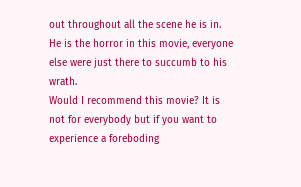out throughout all the scene he is in. He is the horror in this movie, everyone else were just there to succumb to his wrath.
Would I recommend this movie? It is not for everybody but if you want to experience a foreboding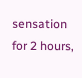sensation for 2 hours,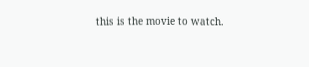this is the movie to watch.